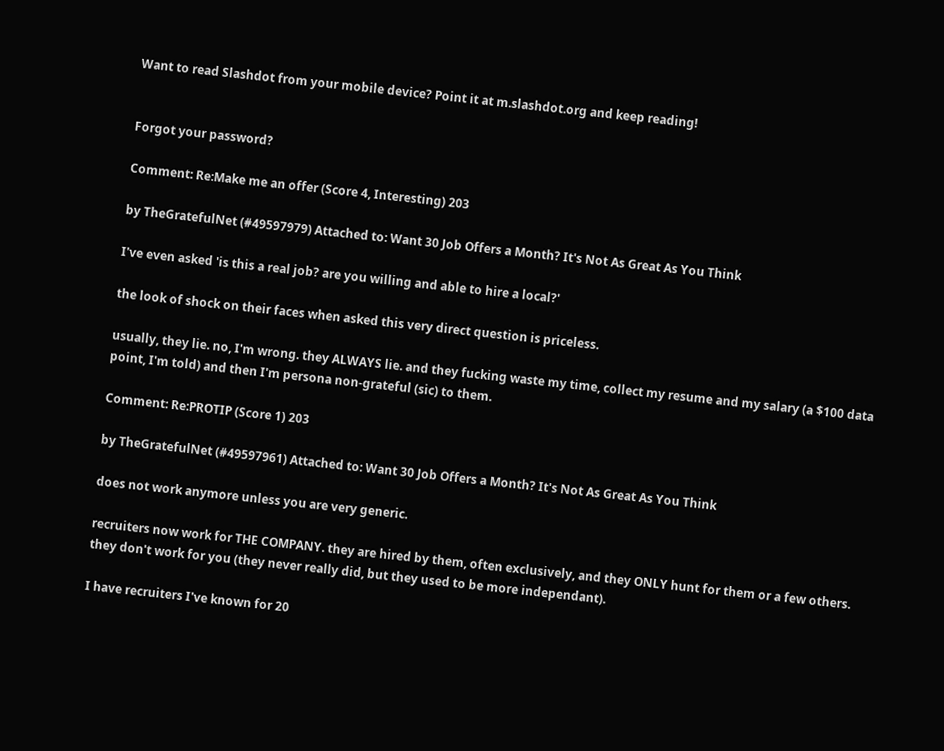Want to read Slashdot from your mobile device? Point it at m.slashdot.org and keep reading!


Forgot your password?

Comment: Re:Make me an offer (Score 4, Interesting) 203

by TheGratefulNet (#49597979) Attached to: Want 30 Job Offers a Month? It's Not As Great As You Think

I've even asked 'is this a real job? are you willing and able to hire a local?'

the look of shock on their faces when asked this very direct question is priceless.

usually, they lie. no, I'm wrong. they ALWAYS lie. and they fucking waste my time, collect my resume and my salary (a $100 data point, I'm told) and then I'm persona non-grateful (sic) to them.

Comment: Re:PROTIP (Score 1) 203

by TheGratefulNet (#49597961) Attached to: Want 30 Job Offers a Month? It's Not As Great As You Think

does not work anymore unless you are very generic.

recruiters now work for THE COMPANY. they are hired by them, often exclusively, and they ONLY hunt for them or a few others. they don't work for you (they never really did, but they used to be more independant).

I have recruiters I've known for 20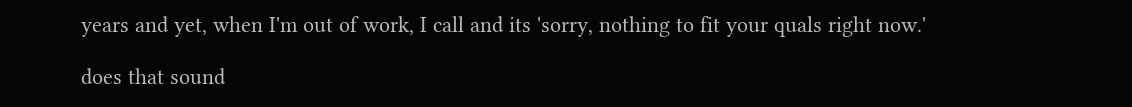years and yet, when I'm out of work, I call and its 'sorry, nothing to fit your quals right now.'

does that sound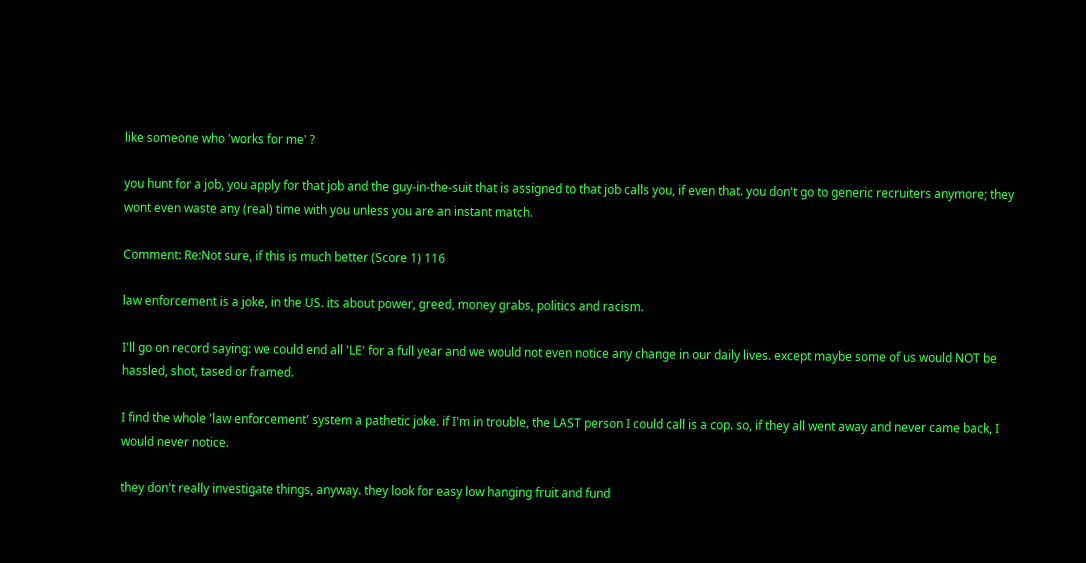like someone who 'works for me' ?

you hunt for a job, you apply for that job and the guy-in-the-suit that is assigned to that job calls you, if even that. you don't go to generic recruiters anymore; they wont even waste any (real) time with you unless you are an instant match.

Comment: Re:Not sure, if this is much better (Score 1) 116

law enforcement is a joke, in the US. its about power, greed, money grabs, politics and racism.

I'll go on record saying: we could end all 'LE' for a full year and we would not even notice any change in our daily lives. except maybe some of us would NOT be hassled, shot, tased or framed.

I find the whole 'law enforcement' system a pathetic joke. if I'm in trouble, the LAST person I could call is a cop. so, if they all went away and never came back, I would never notice.

they don't really investigate things, anyway. they look for easy low hanging fruit and fund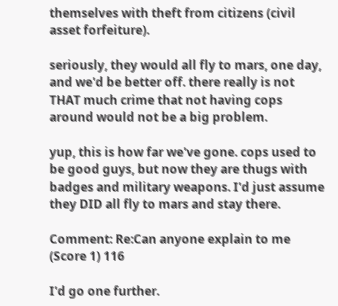themselves with theft from citizens (civil asset forfeiture).

seriously, they would all fly to mars, one day, and we'd be better off. there really is not THAT much crime that not having cops around would not be a big problem.

yup, this is how far we've gone. cops used to be good guys, but now they are thugs with badges and military weapons. I'd just assume they DID all fly to mars and stay there.

Comment: Re:Can anyone explain to me (Score 1) 116

I'd go one further.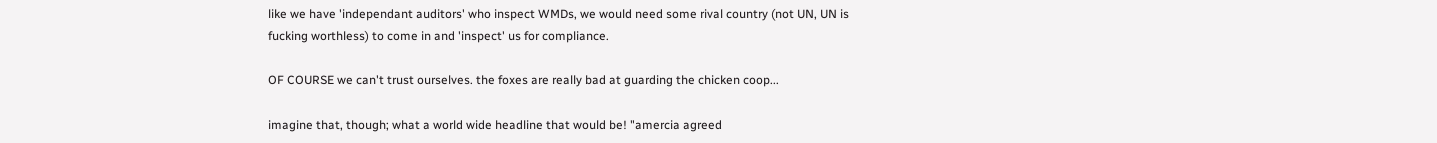like we have 'independant auditors' who inspect WMDs, we would need some rival country (not UN, UN is fucking worthless) to come in and 'inspect' us for compliance.

OF COURSE we can't trust ourselves. the foxes are really bad at guarding the chicken coop...

imagine that, though; what a world wide headline that would be! "amercia agreed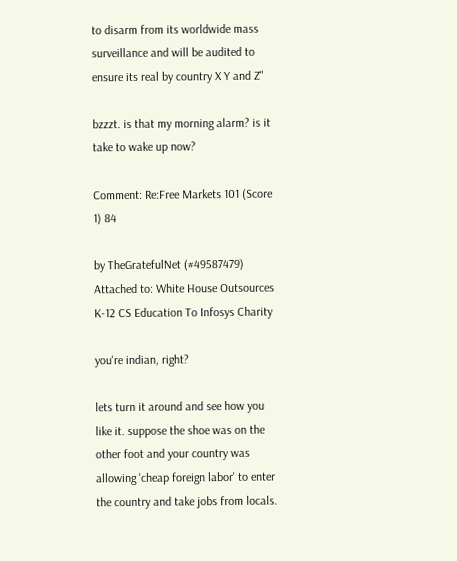to disarm from its worldwide mass surveillance and will be audited to ensure its real by country X Y and Z"

bzzzt. is that my morning alarm? is it take to wake up now?

Comment: Re:Free Markets 101 (Score 1) 84

by TheGratefulNet (#49587479) Attached to: White House Outsources K-12 CS Education To Infosys Charity

you're indian, right?

lets turn it around and see how you like it. suppose the shoe was on the other foot and your country was allowing 'cheap foreign labor' to enter the country and take jobs from locals.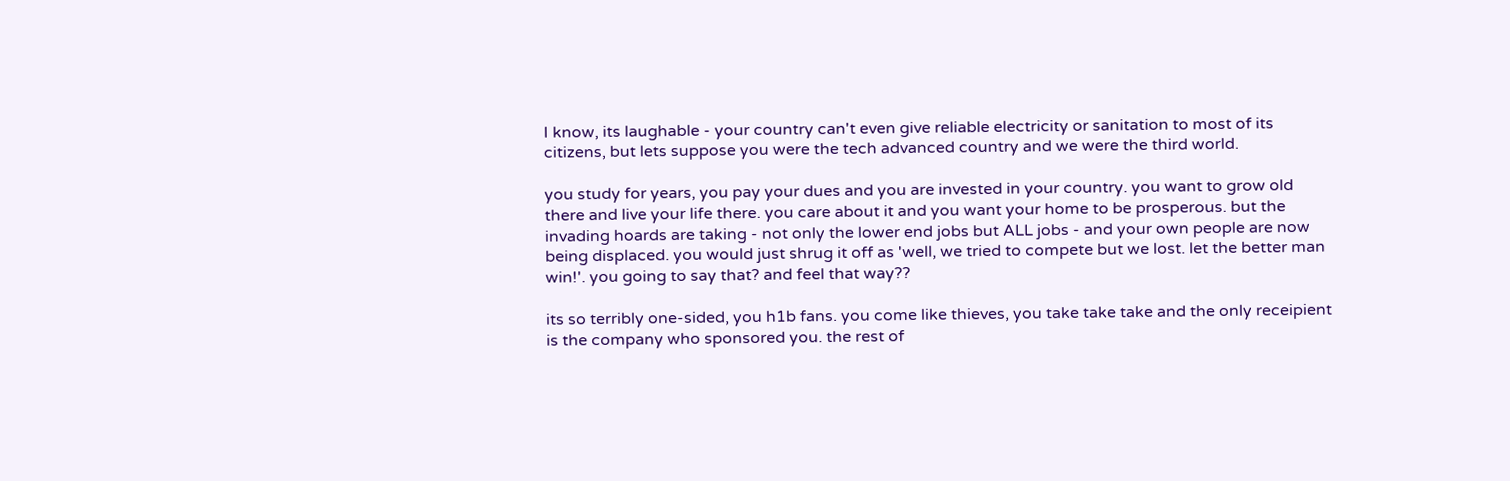I know, its laughable - your country can't even give reliable electricity or sanitation to most of its citizens, but lets suppose you were the tech advanced country and we were the third world.

you study for years, you pay your dues and you are invested in your country. you want to grow old there and live your life there. you care about it and you want your home to be prosperous. but the invading hoards are taking - not only the lower end jobs but ALL jobs - and your own people are now being displaced. you would just shrug it off as 'well, we tried to compete but we lost. let the better man win!'. you going to say that? and feel that way??

its so terribly one-sided, you h1b fans. you come like thieves, you take take take and the only receipient is the company who sponsored you. the rest of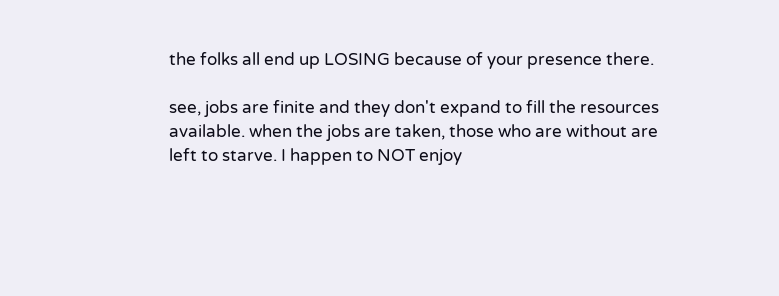the folks all end up LOSING because of your presence there.

see, jobs are finite and they don't expand to fill the resources available. when the jobs are taken, those who are without are left to starve. I happen to NOT enjoy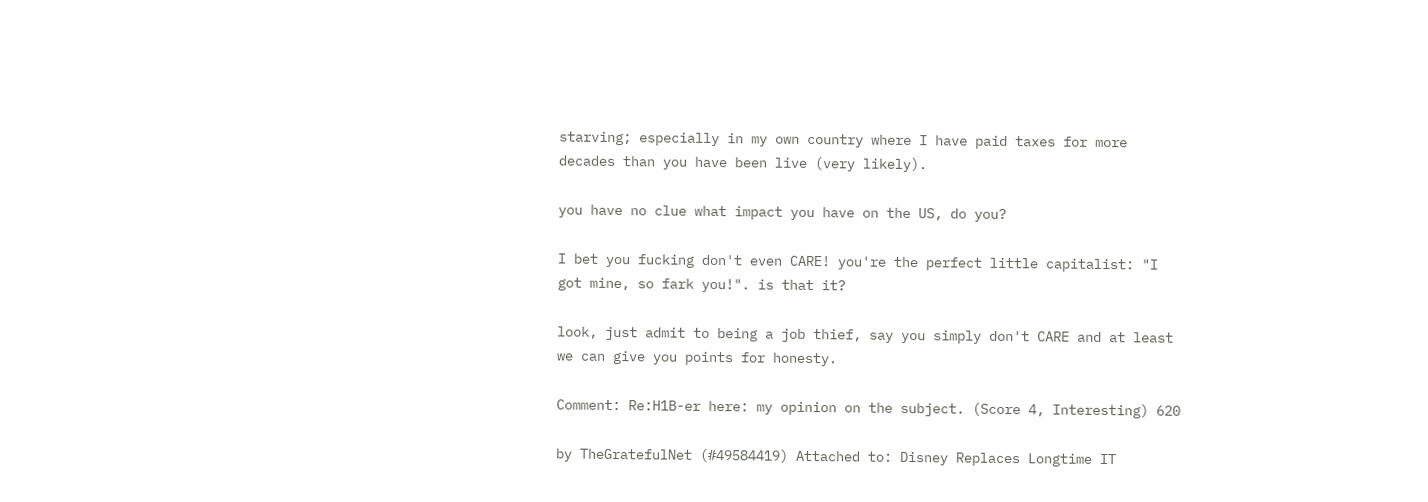starving; especially in my own country where I have paid taxes for more decades than you have been live (very likely).

you have no clue what impact you have on the US, do you?

I bet you fucking don't even CARE! you're the perfect little capitalist: "I got mine, so fark you!". is that it?

look, just admit to being a job thief, say you simply don't CARE and at least we can give you points for honesty.

Comment: Re:H1B-er here: my opinion on the subject. (Score 4, Interesting) 620

by TheGratefulNet (#49584419) Attached to: Disney Replaces Longtime IT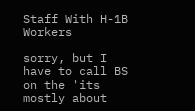Staff With H-1B Workers

sorry, but I have to call BS on the 'its mostly about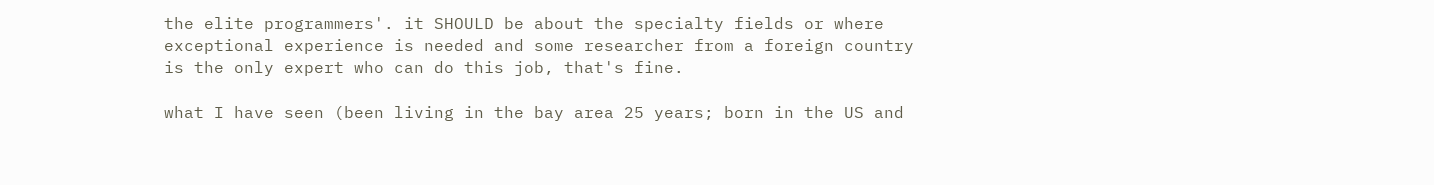the elite programmers'. it SHOULD be about the specialty fields or where exceptional experience is needed and some researcher from a foreign country is the only expert who can do this job, that's fine.

what I have seen (been living in the bay area 25 years; born in the US and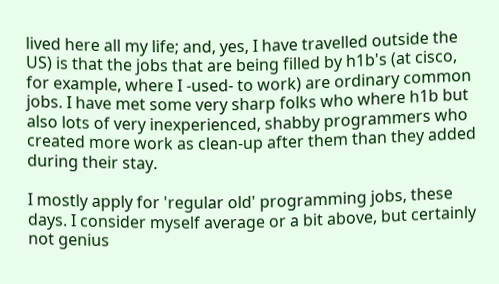lived here all my life; and, yes, I have travelled outside the US) is that the jobs that are being filled by h1b's (at cisco, for example, where I -used- to work) are ordinary common jobs. I have met some very sharp folks who where h1b but also lots of very inexperienced, shabby programmers who created more work as clean-up after them than they added during their stay.

I mostly apply for 'regular old' programming jobs, these days. I consider myself average or a bit above, but certainly not genius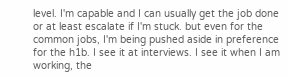level. I'm capable and I can usually get the job done or at least escalate if I'm stuck. but even for the common jobs, I'm being pushed aside in preference for the h1b. I see it at interviews. I see it when I am working, the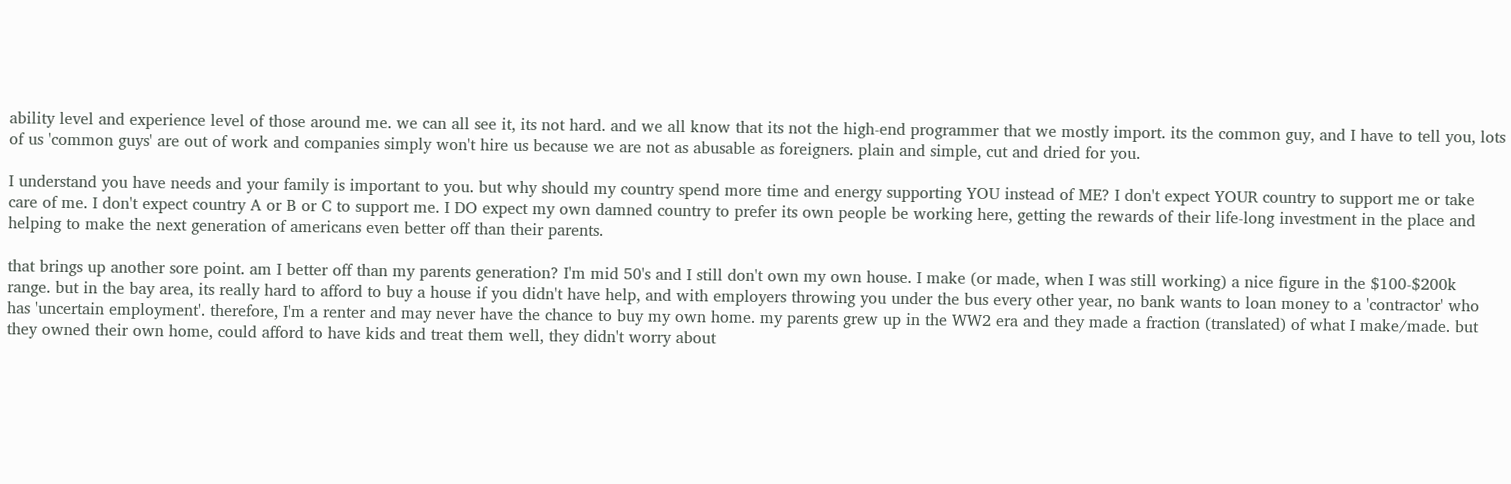ability level and experience level of those around me. we can all see it, its not hard. and we all know that its not the high-end programmer that we mostly import. its the common guy, and I have to tell you, lots of us 'common guys' are out of work and companies simply won't hire us because we are not as abusable as foreigners. plain and simple, cut and dried for you.

I understand you have needs and your family is important to you. but why should my country spend more time and energy supporting YOU instead of ME? I don't expect YOUR country to support me or take care of me. I don't expect country A or B or C to support me. I DO expect my own damned country to prefer its own people be working here, getting the rewards of their life-long investment in the place and helping to make the next generation of americans even better off than their parents.

that brings up another sore point. am I better off than my parents generation? I'm mid 50's and I still don't own my own house. I make (or made, when I was still working) a nice figure in the $100-$200k range. but in the bay area, its really hard to afford to buy a house if you didn't have help, and with employers throwing you under the bus every other year, no bank wants to loan money to a 'contractor' who has 'uncertain employment'. therefore, I'm a renter and may never have the chance to buy my own home. my parents grew up in the WW2 era and they made a fraction (translated) of what I make/made. but they owned their own home, could afford to have kids and treat them well, they didn't worry about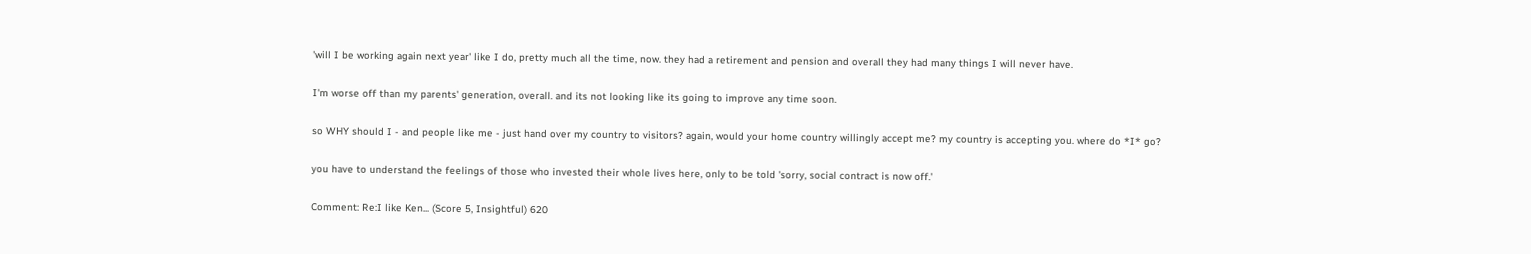'will I be working again next year' like I do, pretty much all the time, now. they had a retirement and pension and overall they had many things I will never have.

I'm worse off than my parents' generation, overall. and its not looking like its going to improve any time soon.

so WHY should I - and people like me - just hand over my country to visitors? again, would your home country willingly accept me? my country is accepting you. where do *I* go?

you have to understand the feelings of those who invested their whole lives here, only to be told 'sorry, social contract is now off.'

Comment: Re:I like Ken... (Score 5, Insightful) 620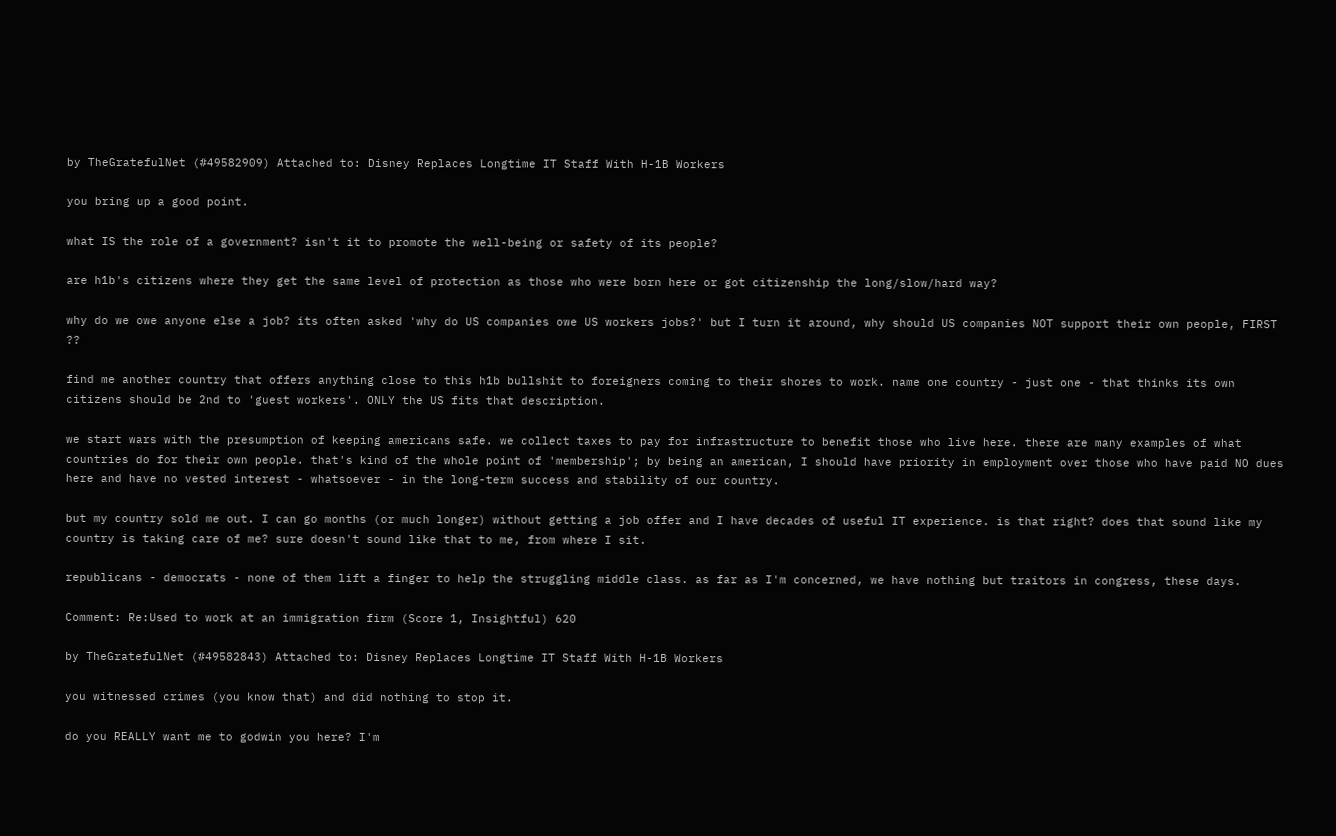by TheGratefulNet (#49582909) Attached to: Disney Replaces Longtime IT Staff With H-1B Workers

you bring up a good point.

what IS the role of a government? isn't it to promote the well-being or safety of its people?

are h1b's citizens where they get the same level of protection as those who were born here or got citizenship the long/slow/hard way?

why do we owe anyone else a job? its often asked 'why do US companies owe US workers jobs?' but I turn it around, why should US companies NOT support their own people, FIRST ??

find me another country that offers anything close to this h1b bullshit to foreigners coming to their shores to work. name one country - just one - that thinks its own citizens should be 2nd to 'guest workers'. ONLY the US fits that description.

we start wars with the presumption of keeping americans safe. we collect taxes to pay for infrastructure to benefit those who live here. there are many examples of what countries do for their own people. that's kind of the whole point of 'membership'; by being an american, I should have priority in employment over those who have paid NO dues here and have no vested interest - whatsoever - in the long-term success and stability of our country.

but my country sold me out. I can go months (or much longer) without getting a job offer and I have decades of useful IT experience. is that right? does that sound like my country is taking care of me? sure doesn't sound like that to me, from where I sit.

republicans - democrats - none of them lift a finger to help the struggling middle class. as far as I'm concerned, we have nothing but traitors in congress, these days.

Comment: Re:Used to work at an immigration firm (Score 1, Insightful) 620

by TheGratefulNet (#49582843) Attached to: Disney Replaces Longtime IT Staff With H-1B Workers

you witnessed crimes (you know that) and did nothing to stop it.

do you REALLY want me to godwin you here? I'm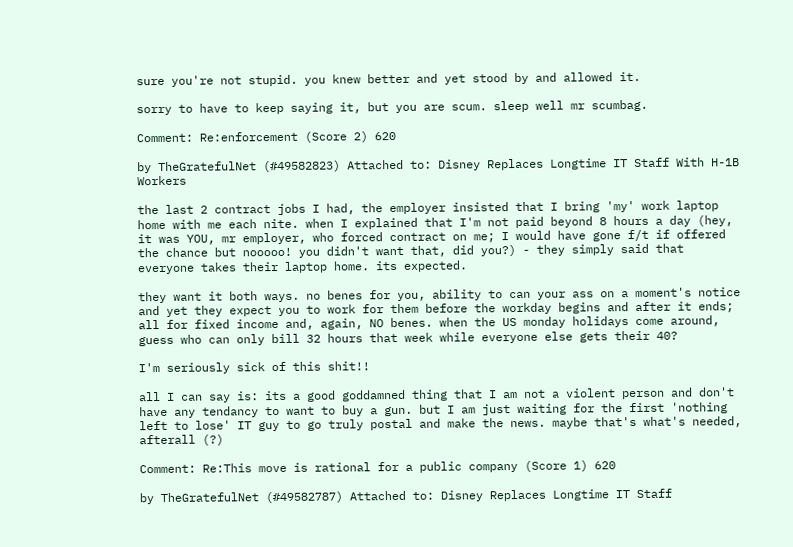sure you're not stupid. you knew better and yet stood by and allowed it.

sorry to have to keep saying it, but you are scum. sleep well mr scumbag.

Comment: Re:enforcement (Score 2) 620

by TheGratefulNet (#49582823) Attached to: Disney Replaces Longtime IT Staff With H-1B Workers

the last 2 contract jobs I had, the employer insisted that I bring 'my' work laptop home with me each nite. when I explained that I'm not paid beyond 8 hours a day (hey, it was YOU, mr employer, who forced contract on me; I would have gone f/t if offered the chance but nooooo! you didn't want that, did you?) - they simply said that everyone takes their laptop home. its expected.

they want it both ways. no benes for you, ability to can your ass on a moment's notice and yet they expect you to work for them before the workday begins and after it ends; all for fixed income and, again, NO benes. when the US monday holidays come around, guess who can only bill 32 hours that week while everyone else gets their 40?

I'm seriously sick of this shit!!

all I can say is: its a good goddamned thing that I am not a violent person and don't have any tendancy to want to buy a gun. but I am just waiting for the first 'nothing left to lose' IT guy to go truly postal and make the news. maybe that's what's needed, afterall (?)

Comment: Re:This move is rational for a public company (Score 1) 620

by TheGratefulNet (#49582787) Attached to: Disney Replaces Longtime IT Staff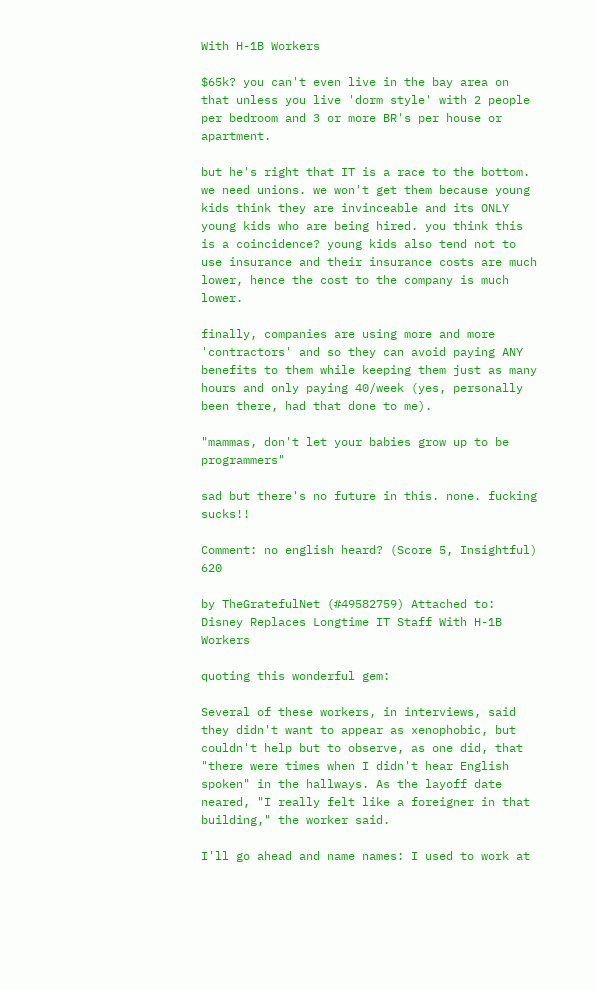With H-1B Workers

$65k? you can't even live in the bay area on that unless you live 'dorm style' with 2 people per bedroom and 3 or more BR's per house or apartment.

but he's right that IT is a race to the bottom. we need unions. we won't get them because young kids think they are invinceable and its ONLY young kids who are being hired. you think this is a coincidence? young kids also tend not to use insurance and their insurance costs are much lower, hence the cost to the company is much lower.

finally, companies are using more and more 'contractors' and so they can avoid paying ANY benefits to them while keeping them just as many hours and only paying 40/week (yes, personally been there, had that done to me).

"mammas, don't let your babies grow up to be programmers"

sad but there's no future in this. none. fucking sucks!!

Comment: no english heard? (Score 5, Insightful) 620

by TheGratefulNet (#49582759) Attached to: Disney Replaces Longtime IT Staff With H-1B Workers

quoting this wonderful gem:

Several of these workers, in interviews, said they didn't want to appear as xenophobic, but couldn't help but to observe, as one did, that "there were times when I didn't hear English spoken" in the hallways. As the layoff date neared, "I really felt like a foreigner in that building," the worker said.

I'll go ahead and name names: I used to work at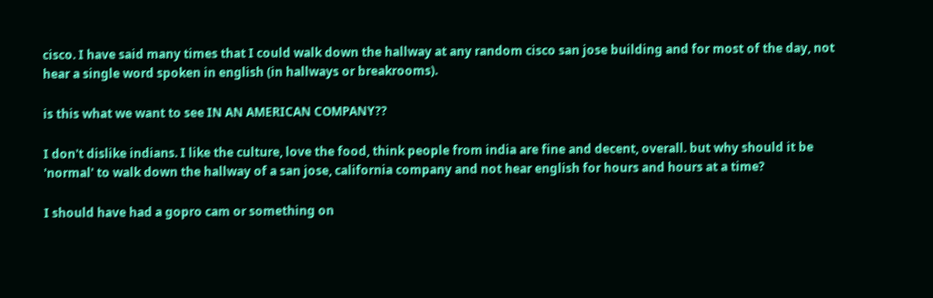cisco. I have said many times that I could walk down the hallway at any random cisco san jose building and for most of the day, not hear a single word spoken in english (in hallways or breakrooms).

is this what we want to see IN AN AMERICAN COMPANY??

I don't dislike indians. I like the culture, love the food, think people from india are fine and decent, overall. but why should it be 'normal' to walk down the hallway of a san jose, california company and not hear english for hours and hours at a time?

I should have had a gopro cam or something on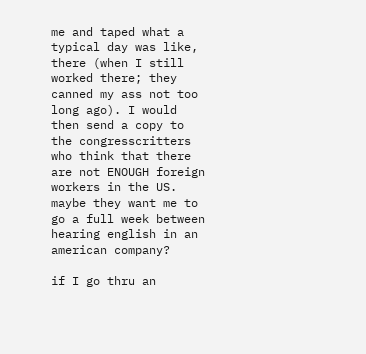me and taped what a typical day was like, there (when I still worked there; they canned my ass not too long ago). I would then send a copy to the congresscritters who think that there are not ENOUGH foreign workers in the US. maybe they want me to go a full week between hearing english in an american company?

if I go thru an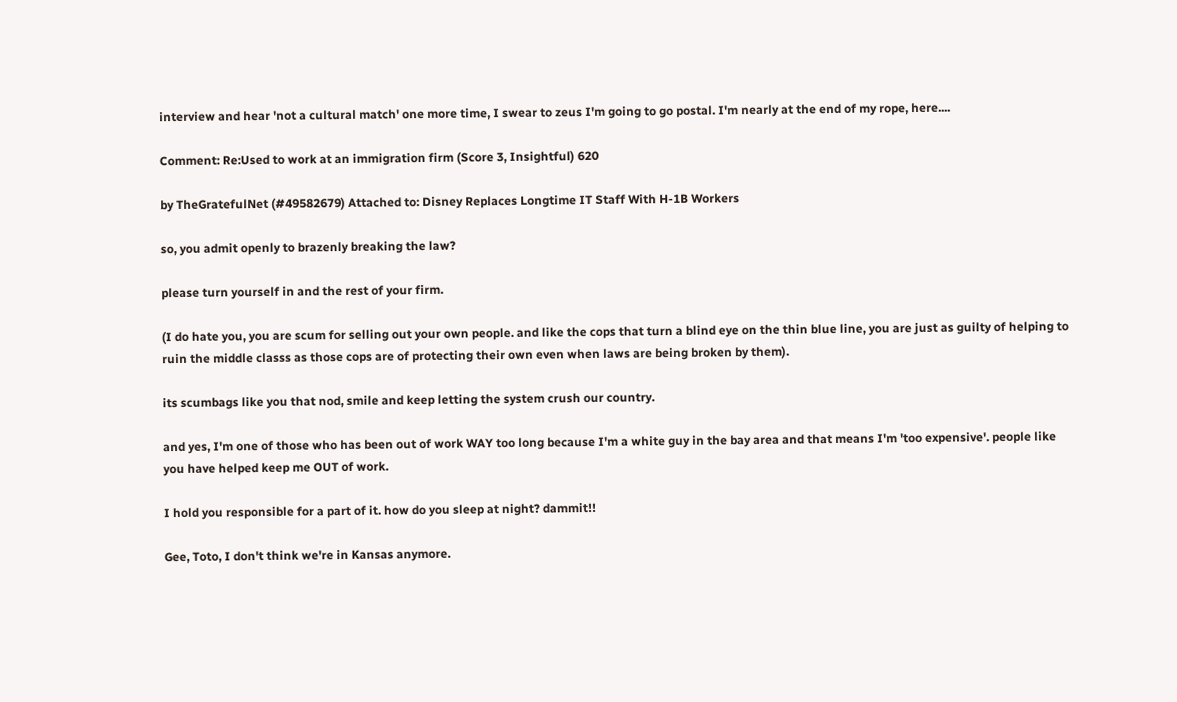interview and hear 'not a cultural match' one more time, I swear to zeus I'm going to go postal. I'm nearly at the end of my rope, here....

Comment: Re:Used to work at an immigration firm (Score 3, Insightful) 620

by TheGratefulNet (#49582679) Attached to: Disney Replaces Longtime IT Staff With H-1B Workers

so, you admit openly to brazenly breaking the law?

please turn yourself in and the rest of your firm.

(I do hate you, you are scum for selling out your own people. and like the cops that turn a blind eye on the thin blue line, you are just as guilty of helping to ruin the middle classs as those cops are of protecting their own even when laws are being broken by them).

its scumbags like you that nod, smile and keep letting the system crush our country.

and yes, I'm one of those who has been out of work WAY too long because I'm a white guy in the bay area and that means I'm 'too expensive'. people like you have helped keep me OUT of work.

I hold you responsible for a part of it. how do you sleep at night? dammit!!

Gee, Toto, I don't think we're in Kansas anymore.